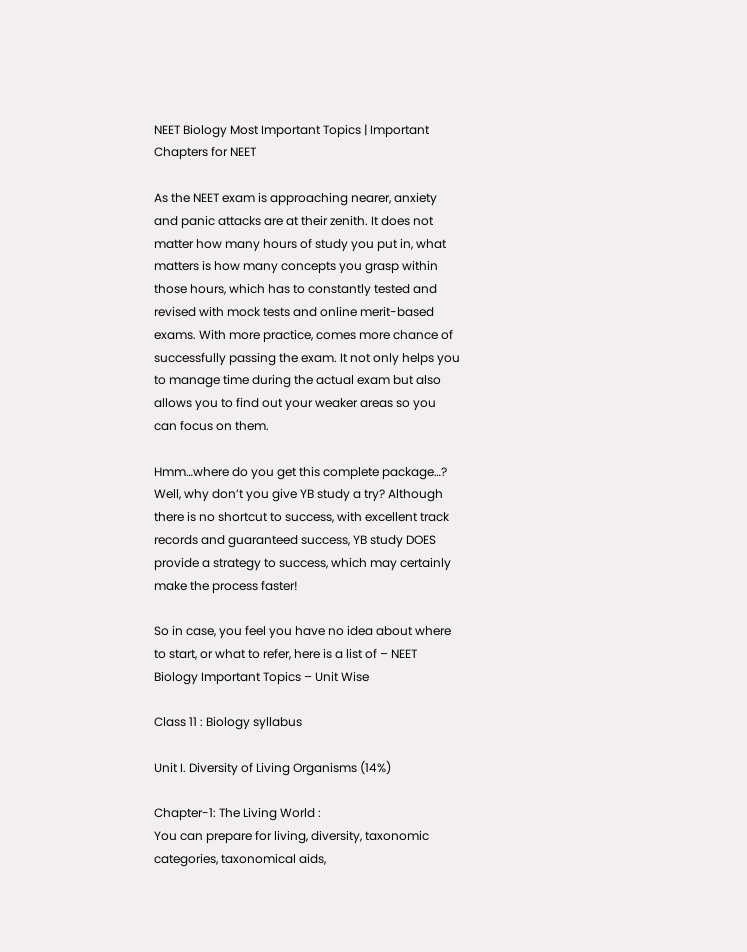NEET Biology Most Important Topics | Important Chapters for NEET

As the NEET exam is approaching nearer, anxiety and panic attacks are at their zenith. It does not matter how many hours of study you put in, what matters is how many concepts you grasp within those hours, which has to constantly tested and revised with mock tests and online merit-based exams. With more practice, comes more chance of successfully passing the exam. It not only helps you to manage time during the actual exam but also allows you to find out your weaker areas so you can focus on them.

Hmm…where do you get this complete package…? Well, why don’t you give YB study a try? Although there is no shortcut to success, with excellent track records and guaranteed success, YB study DOES provide a strategy to success, which may certainly make the process faster!

So in case, you feel you have no idea about where to start, or what to refer, here is a list of – NEET Biology Important Topics – Unit Wise

Class 11 : Biology syllabus

Unit I. Diversity of Living Organisms (14%)

Chapter-1: The Living World :
You can prepare for living, diversity, taxonomic categories, taxonomical aids,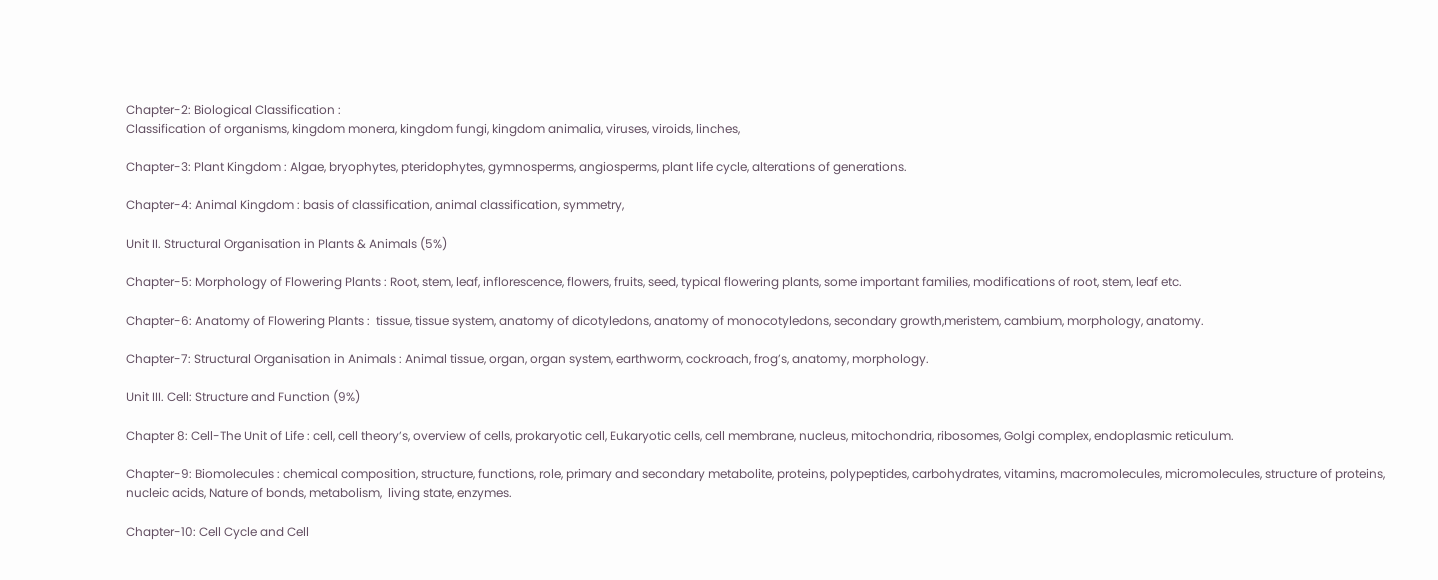Chapter-2: Biological Classification :
Classification of organisms, kingdom monera, kingdom fungi, kingdom animalia, viruses, viroids, linches,

Chapter-3: Plant Kingdom : Algae, bryophytes, pteridophytes, gymnosperms, angiosperms, plant life cycle, alterations of generations.

Chapter-4: Animal Kingdom : basis of classification, animal classification, symmetry,

Unit II. Structural Organisation in Plants & Animals (5%)

Chapter-5: Morphology of Flowering Plants : Root, stem, leaf, inflorescence, flowers, fruits, seed, typical flowering plants, some important families, modifications of root, stem, leaf etc.

Chapter-6: Anatomy of Flowering Plants :  tissue, tissue system, anatomy of dicotyledons, anatomy of monocotyledons, secondary growth,meristem, cambium, morphology, anatomy.

Chapter-7: Structural Organisation in Animals : Animal tissue, organ, organ system, earthworm, cockroach, frog’s, anatomy, morphology.

Unit III. Cell: Structure and Function (9%)

Chapter 8: Cell-The Unit of Life : cell, cell theory’s, overview of cells, prokaryotic cell, Eukaryotic cells, cell membrane, nucleus, mitochondria, ribosomes, Golgi complex, endoplasmic reticulum.

Chapter-9: Biomolecules : chemical composition, structure, functions, role, primary and secondary metabolite, proteins, polypeptides, carbohydrates, vitamins, macromolecules, micromolecules, structure of proteins, nucleic acids, Nature of bonds, metabolism,  living state, enzymes.

Chapter-10: Cell Cycle and Cell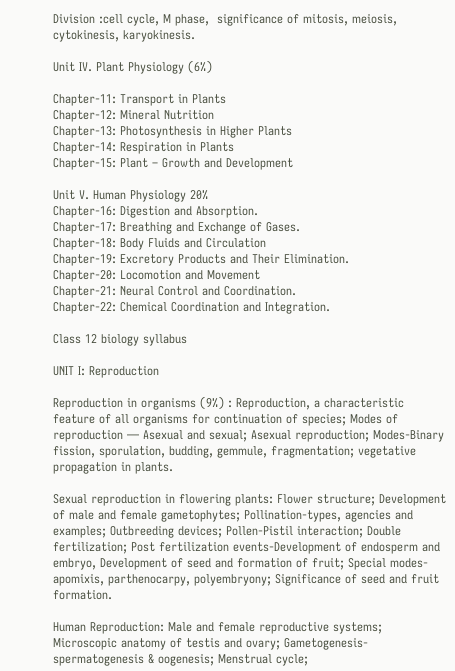Division :cell cycle, M phase,  significance of mitosis, meiosis, cytokinesis, karyokinesis.

Unit IV. Plant Physiology (6%)

Chapter-11: Transport in Plants
Chapter-12: Mineral Nutrition
Chapter-13: Photosynthesis in Higher Plants
Chapter-14: Respiration in Plants
Chapter-15: Plant – Growth and Development

Unit V. Human Physiology 20%
Chapter-16: Digestion and Absorption.
Chapter-17: Breathing and Exchange of Gases.
Chapter-18: Body Fluids and Circulation
Chapter-19: Excretory Products and Their Elimination.
Chapter-20: Locomotion and Movement
Chapter-21: Neural Control and Coordination.
Chapter-22: Chemical Coordination and Integration.

Class 12 biology syllabus

UNIT I: Reproduction

Reproduction in organisms (9%) : Reproduction, a characteristic feature of all organisms for continuation of species; Modes of reproduction — Asexual and sexual; Asexual reproduction; Modes-Binary fission, sporulation, budding, gemmule, fragmentation; vegetative propagation in plants.

Sexual reproduction in flowering plants: Flower structure; Development of male and female gametophytes; Pollination-types, agencies and examples; Outbreeding devices; Pollen-Pistil interaction; Double fertilization; Post fertilization events-Development of endosperm and embryo, Development of seed and formation of fruit; Special modes-apomixis, parthenocarpy, polyembryony; Significance of seed and fruit formation.

Human Reproduction: Male and female reproductive systems; Microscopic anatomy of testis and ovary; Gametogenesis-spermatogenesis & oogenesis; Menstrual cycle;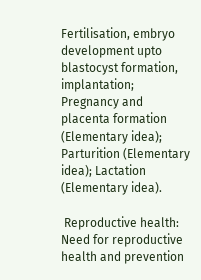Fertilisation, embryo development upto blastocyst formation, implantation; Pregnancy and placenta formation (Elementary idea); Parturition (Elementary idea); Lactation (Elementary idea).

 Reproductive health: Need for reproductive health and prevention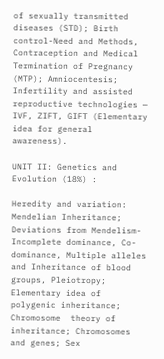of sexually transmitted diseases (STD); Birth control-Need and Methods, Contraception and Medical Termination of Pregnancy (MTP); Amniocentesis; Infertility and assisted reproductive technologies — IVF, ZIFT, GIFT (Elementary idea for general  awareness).

UNIT II: Genetics and Evolution (18%) :

Heredity and variation:
Mendelian Inheritance; Deviations from Mendelism- Incomplete dominance, Co-dominance, Multiple alleles and Inheritance of blood groups, Pleiotropy; Elementary idea of polygenic inheritance; Chromosome  theory of inheritance; Chromosomes and genes; Sex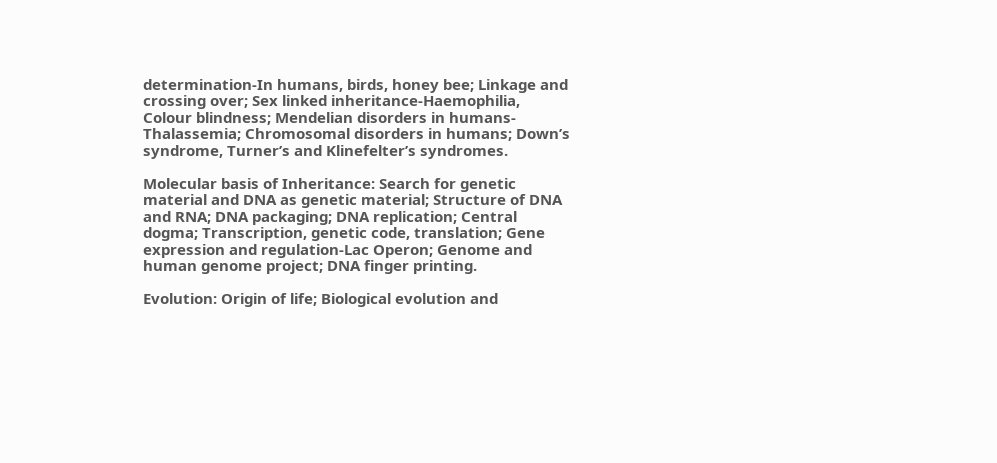determination-In humans, birds, honey bee; Linkage and crossing over; Sex linked inheritance-Haemophilia, Colour blindness; Mendelian disorders in humans-Thalassemia; Chromosomal disorders in humans; Down’s syndrome, Turner’s and Klinefelter’s syndromes.

Molecular basis of Inheritance: Search for genetic material and DNA as genetic material; Structure of DNA and RNA; DNA packaging; DNA replication; Central dogma; Transcription, genetic code, translation; Gene expression and regulation-Lac Operon; Genome and human genome project; DNA finger printing.

Evolution: Origin of life; Biological evolution and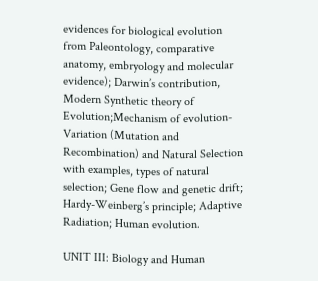evidences for biological evolution from Paleontology, comparative anatomy, embryology and molecular evidence); Darwin’s contribution, Modern Synthetic theory of Evolution;Mechanism of evolution-Variation (Mutation and Recombination) and Natural Selection with examples, types of natural selection; Gene flow and genetic drift; Hardy-Weinberg’s principle; Adaptive Radiation; Human evolution.

UNIT III: Biology and Human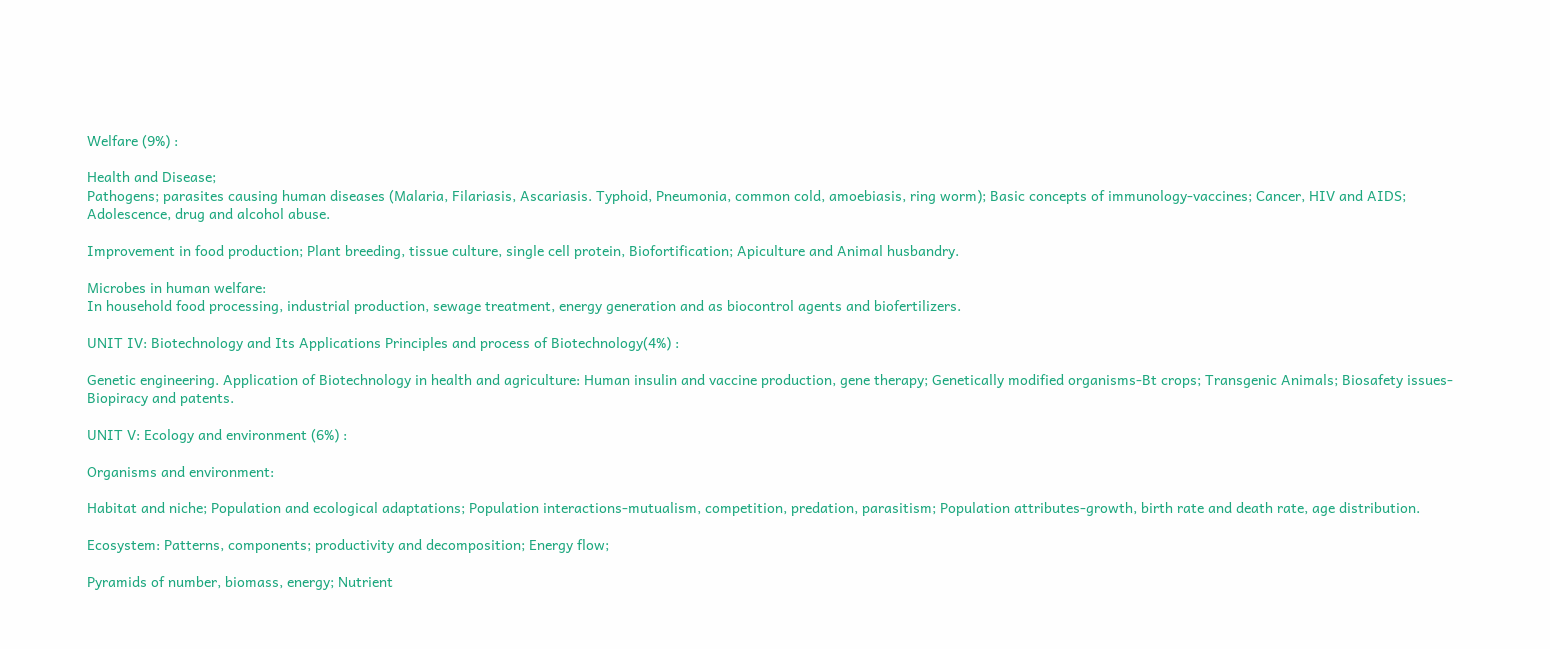Welfare (9%) :

Health and Disease;
Pathogens; parasites causing human diseases (Malaria, Filariasis, Ascariasis. Typhoid, Pneumonia, common cold, amoebiasis, ring worm); Basic concepts of immunology-vaccines; Cancer, HIV and AIDS; Adolescence, drug and alcohol abuse.

Improvement in food production; Plant breeding, tissue culture, single cell protein, Biofortification; Apiculture and Animal husbandry.

Microbes in human welfare:
In household food processing, industrial production, sewage treatment, energy generation and as biocontrol agents and biofertilizers.

UNIT IV: Biotechnology and Its Applications Principles and process of Biotechnology(4%) :

Genetic engineering. Application of Biotechnology in health and agriculture: Human insulin and vaccine production, gene therapy; Genetically modified organisms-Bt crops; Transgenic Animals; Biosafety issues-Biopiracy and patents.

UNIT V: Ecology and environment (6%) :

Organisms and environment:

Habitat and niche; Population and ecological adaptations; Population interactions-mutualism, competition, predation, parasitism; Population attributes-growth, birth rate and death rate, age distribution.

Ecosystem: Patterns, components; productivity and decomposition; Energy flow;

Pyramids of number, biomass, energy; Nutrient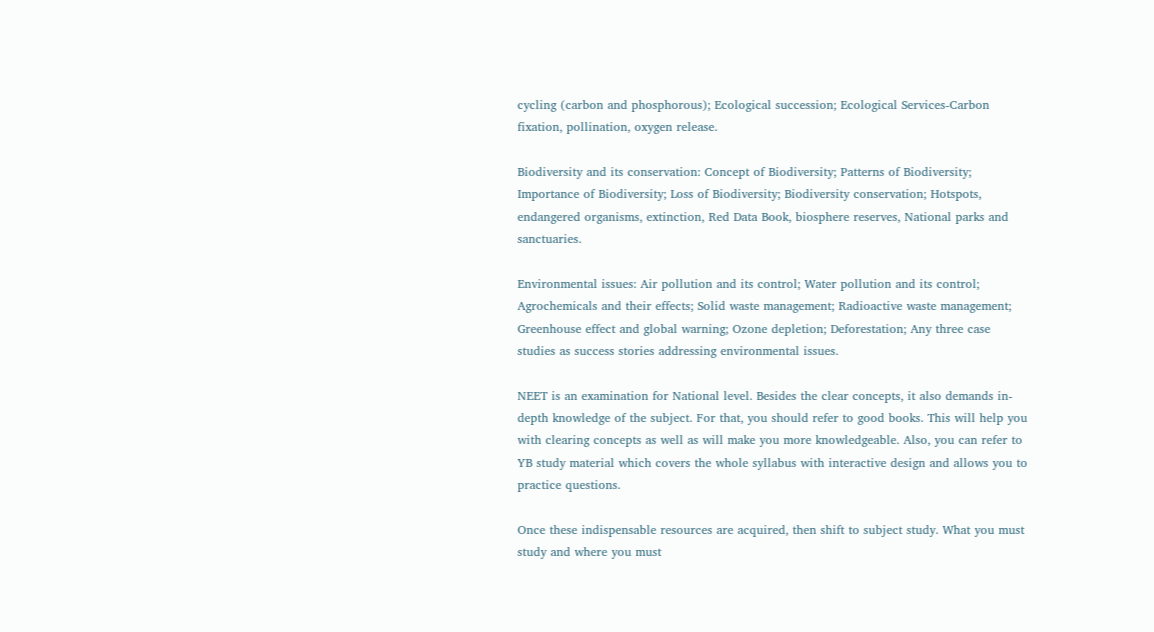cycling (carbon and phosphorous); Ecological succession; Ecological Services-Carbon fixation, pollination, oxygen release.

Biodiversity and its conservation: Concept of Biodiversity; Patterns of Biodiversity; Importance of Biodiversity; Loss of Biodiversity; Biodiversity conservation; Hotspots, endangered organisms, extinction, Red Data Book, biosphere reserves, National parks and sanctuaries.

Environmental issues: Air pollution and its control; Water pollution and its control; Agrochemicals and their effects; Solid waste management; Radioactive waste management; Greenhouse effect and global warning; Ozone depletion; Deforestation; Any three case studies as success stories addressing environmental issues.

NEET is an examination for National level. Besides the clear concepts, it also demands in-depth knowledge of the subject. For that, you should refer to good books. This will help you with clearing concepts as well as will make you more knowledgeable. Also, you can refer to YB study material which covers the whole syllabus with interactive design and allows you to practice questions.

Once these indispensable resources are acquired, then shift to subject study. What you must study and where you must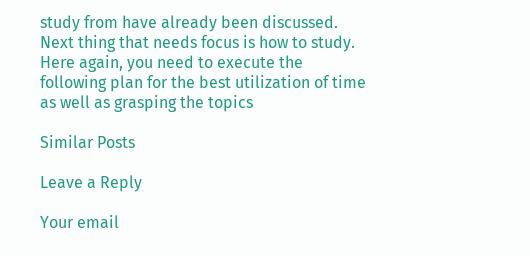study from have already been discussed. Next thing that needs focus is how to study. Here again, you need to execute the following plan for the best utilization of time as well as grasping the topics

Similar Posts

Leave a Reply

Your email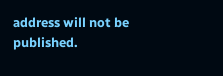address will not be published.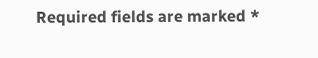Required fields are marked *